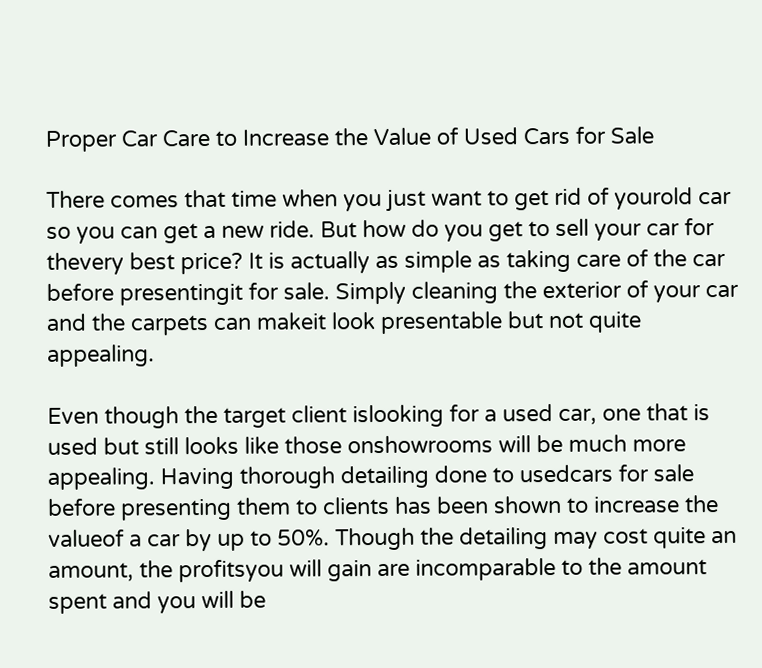Proper Car Care to Increase the Value of Used Cars for Sale

There comes that time when you just want to get rid of yourold car so you can get a new ride. But how do you get to sell your car for thevery best price? It is actually as simple as taking care of the car before presentingit for sale. Simply cleaning the exterior of your car and the carpets can makeit look presentable but not quite appealing.

Even though the target client islooking for a used car, one that is used but still looks like those onshowrooms will be much more appealing. Having thorough detailing done to usedcars for sale before presenting them to clients has been shown to increase the valueof a car by up to 50%. Though the detailing may cost quite an amount, the profitsyou will gain are incomparable to the amount spent and you will be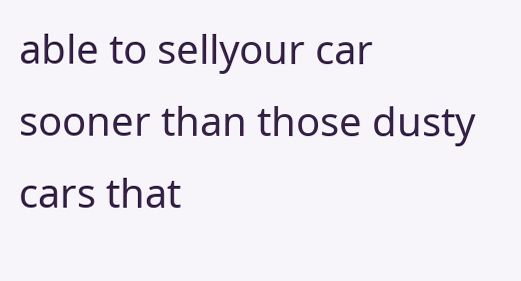able to sellyour car sooner than those dusty cars that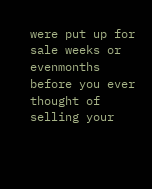were put up for sale weeks or evenmonths before you ever thought of selling your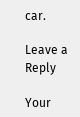car.

Leave a Reply

Your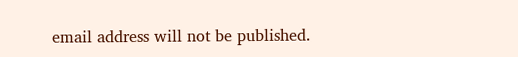email address will not be published.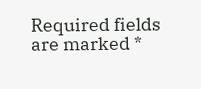Required fields are marked *